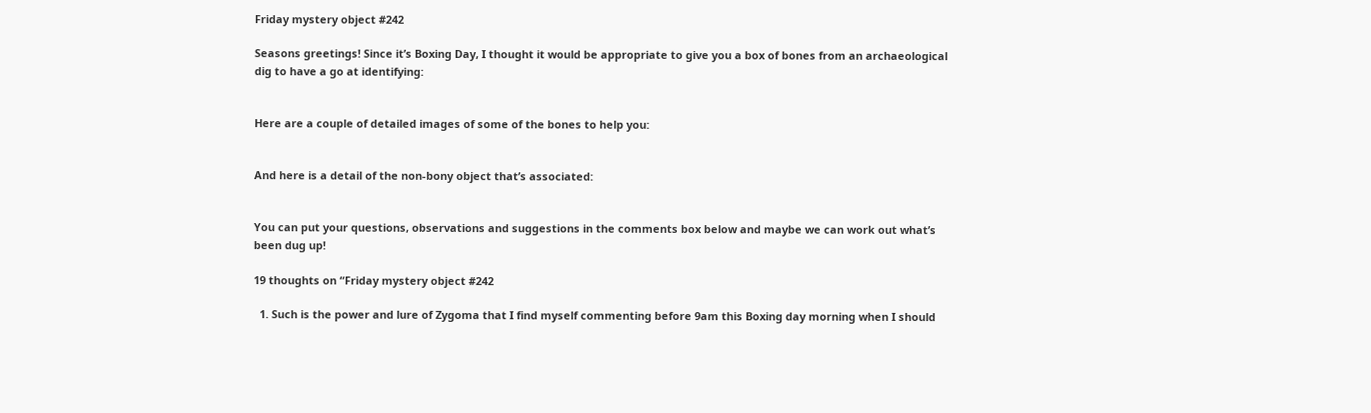Friday mystery object #242

Seasons greetings! Since it’s Boxing Day, I thought it would be appropriate to give you a box of bones from an archaeological dig to have a go at identifying:


Here are a couple of detailed images of some of the bones to help you:


And here is a detail of the non-bony object that’s associated:


You can put your questions, observations and suggestions in the comments box below and maybe we can work out what’s been dug up!

19 thoughts on “Friday mystery object #242

  1. Such is the power and lure of Zygoma that I find myself commenting before 9am this Boxing day morning when I should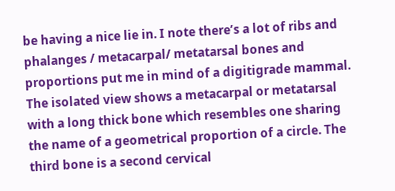be having a nice lie in. I note there’s a lot of ribs and phalanges / metacarpal/ metatarsal bones and proportions put me in mind of a digitigrade mammal. The isolated view shows a metacarpal or metatarsal with a long thick bone which resembles one sharing the name of a geometrical proportion of a circle. The third bone is a second cervical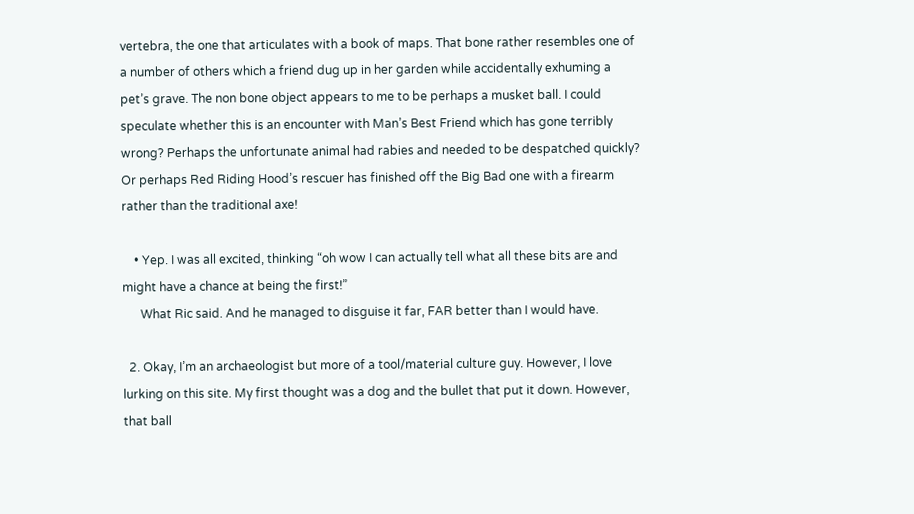vertebra, the one that articulates with a book of maps. That bone rather resembles one of a number of others which a friend dug up in her garden while accidentally exhuming a pet’s grave. The non bone object appears to me to be perhaps a musket ball. I could speculate whether this is an encounter with Man’s Best Friend which has gone terribly wrong? Perhaps the unfortunate animal had rabies and needed to be despatched quickly? Or perhaps Red Riding Hood’s rescuer has finished off the Big Bad one with a firearm rather than the traditional axe!

    • Yep. I was all excited, thinking “oh wow I can actually tell what all these bits are and might have a chance at being the first!”
      What Ric said. And he managed to disguise it far, FAR better than I would have.

  2. Okay, I’m an archaeologist but more of a tool/material culture guy. However, I love lurking on this site. My first thought was a dog and the bullet that put it down. However, that ball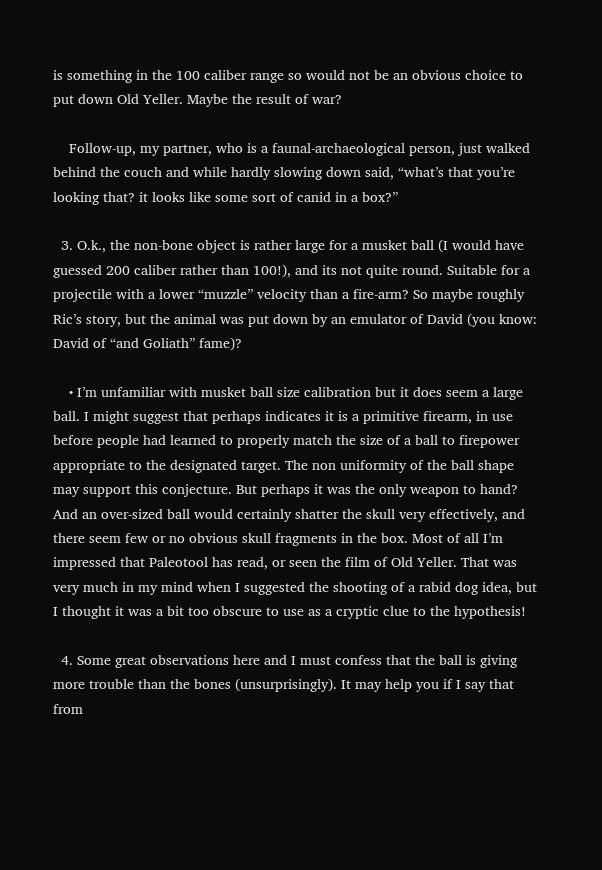is something in the 100 caliber range so would not be an obvious choice to put down Old Yeller. Maybe the result of war?

    Follow-up, my partner, who is a faunal-archaeological person, just walked behind the couch and while hardly slowing down said, “what’s that you’re looking that? it looks like some sort of canid in a box?”

  3. O.k., the non-bone object is rather large for a musket ball (I would have guessed 200 caliber rather than 100!), and its not quite round. Suitable for a projectile with a lower “muzzle” velocity than a fire-arm? So maybe roughly Ric’s story, but the animal was put down by an emulator of David (you know: David of “and Goliath” fame)?

    • I’m unfamiliar with musket ball size calibration but it does seem a large ball. I might suggest that perhaps indicates it is a primitive firearm, in use before people had learned to properly match the size of a ball to firepower appropriate to the designated target. The non uniformity of the ball shape may support this conjecture. But perhaps it was the only weapon to hand? And an over-sized ball would certainly shatter the skull very effectively, and there seem few or no obvious skull fragments in the box. Most of all I’m impressed that Paleotool has read, or seen the film of Old Yeller. That was very much in my mind when I suggested the shooting of a rabid dog idea, but I thought it was a bit too obscure to use as a cryptic clue to the hypothesis!

  4. Some great observations here and I must confess that the ball is giving more trouble than the bones (unsurprisingly). It may help you if I say that from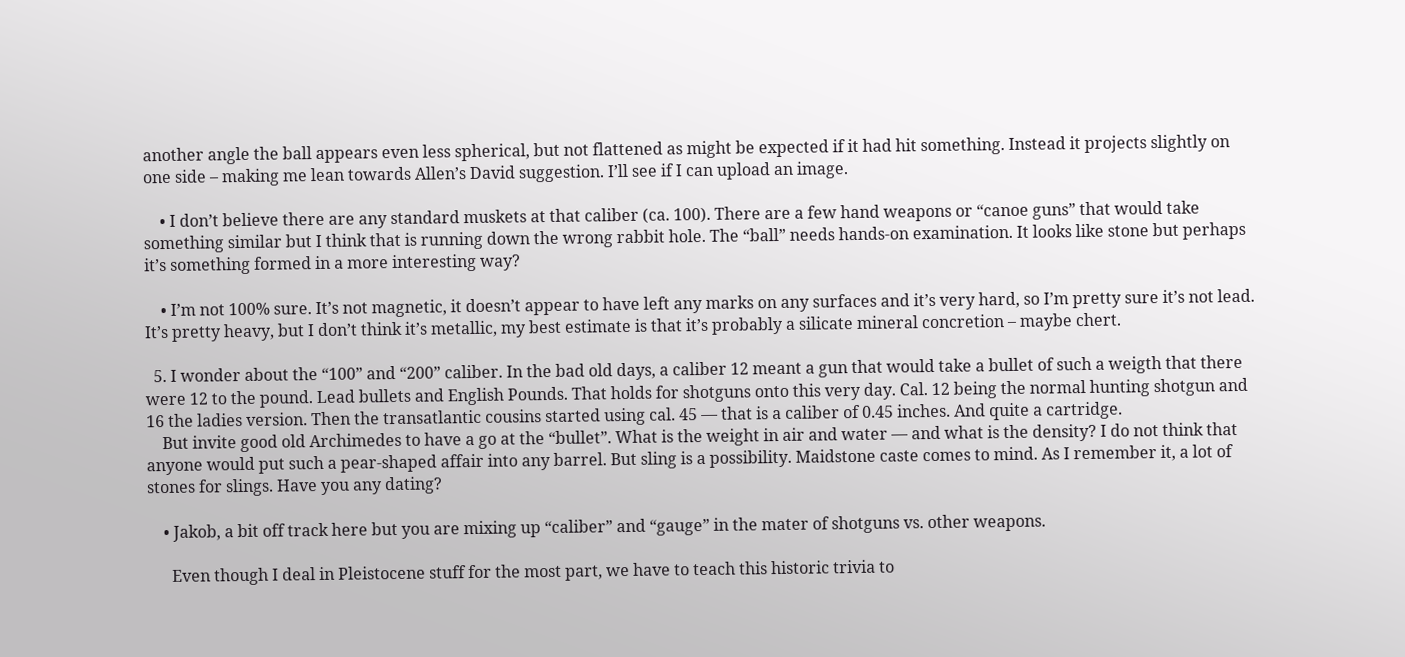another angle the ball appears even less spherical, but not flattened as might be expected if it had hit something. Instead it projects slightly on one side – making me lean towards Allen’s David suggestion. I’ll see if I can upload an image.

    • I don’t believe there are any standard muskets at that caliber (ca. 100). There are a few hand weapons or “canoe guns” that would take something similar but I think that is running down the wrong rabbit hole. The “ball” needs hands-on examination. It looks like stone but perhaps it’s something formed in a more interesting way?

    • I’m not 100% sure. It’s not magnetic, it doesn’t appear to have left any marks on any surfaces and it’s very hard, so I’m pretty sure it’s not lead. It’s pretty heavy, but I don’t think it’s metallic, my best estimate is that it’s probably a silicate mineral concretion – maybe chert.

  5. I wonder about the “100” and “200” caliber. In the bad old days, a caliber 12 meant a gun that would take a bullet of such a weigth that there were 12 to the pound. Lead bullets and English Pounds. That holds for shotguns onto this very day. Cal. 12 being the normal hunting shotgun and 16 the ladies version. Then the transatlantic cousins started using cal. 45 — that is a caliber of 0.45 inches. And quite a cartridge.
    But invite good old Archimedes to have a go at the “bullet”. What is the weight in air and water — and what is the density? I do not think that anyone would put such a pear-shaped affair into any barrel. But sling is a possibility. Maidstone caste comes to mind. As I remember it, a lot of stones for slings. Have you any dating?

    • Jakob, a bit off track here but you are mixing up “caliber” and “gauge” in the mater of shotguns vs. other weapons.

      Even though I deal in Pleistocene stuff for the most part, we have to teach this historic trivia to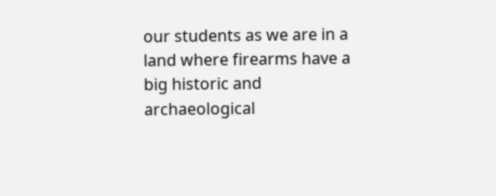our students as we are in a land where firearms have a big historic and archaeological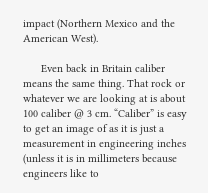impact (Northern Mexico and the American West).

      Even back in Britain caliber means the same thing. That rock or whatever we are looking at is about 100 caliber @ 3 cm. “Caliber” is easy to get an image of as it is just a measurement in engineering inches (unless it is in millimeters because engineers like to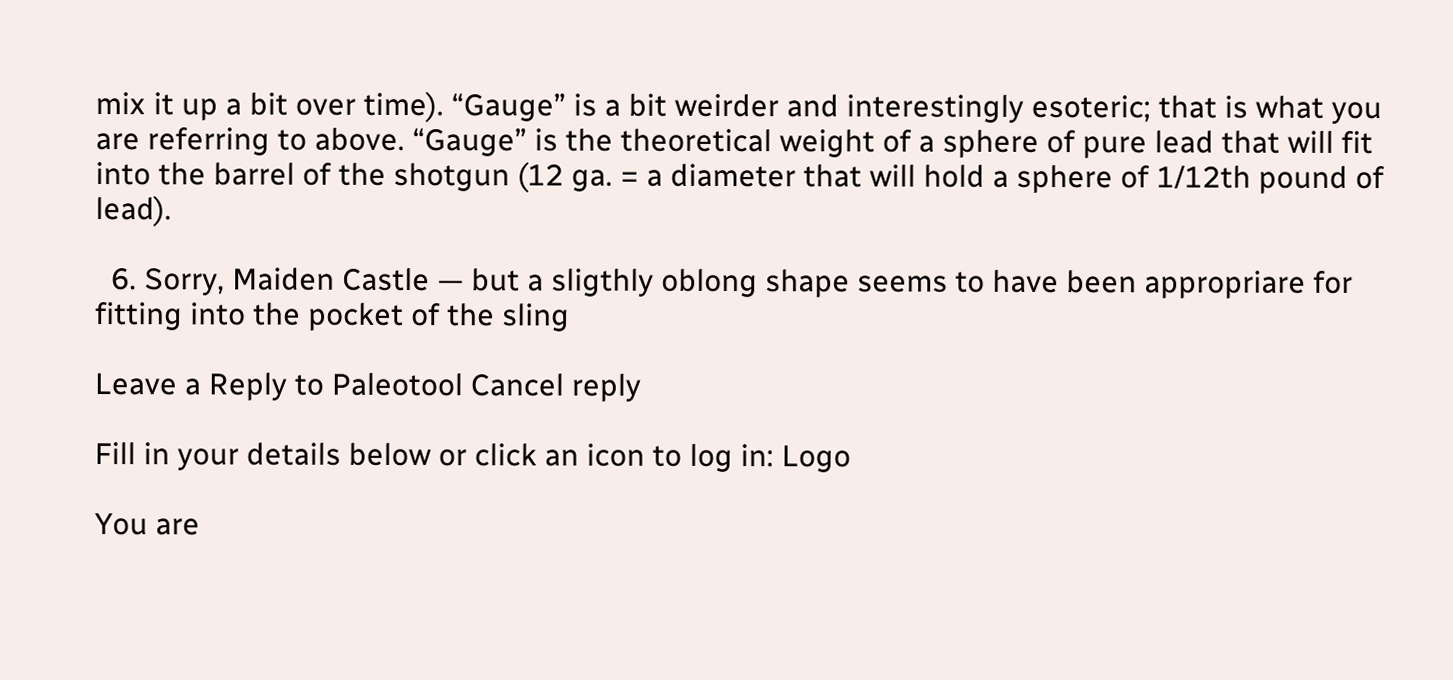mix it up a bit over time). “Gauge” is a bit weirder and interestingly esoteric; that is what you are referring to above. “Gauge” is the theoretical weight of a sphere of pure lead that will fit into the barrel of the shotgun (12 ga. = a diameter that will hold a sphere of 1/12th pound of lead).

  6. Sorry, Maiden Castle — but a sligthly oblong shape seems to have been appropriare for fitting into the pocket of the sling

Leave a Reply to Paleotool Cancel reply

Fill in your details below or click an icon to log in: Logo

You are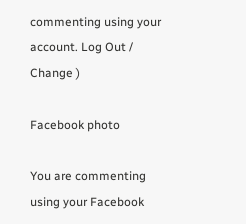commenting using your account. Log Out /  Change )

Facebook photo

You are commenting using your Facebook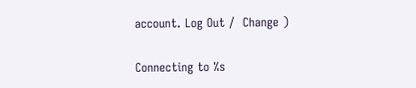account. Log Out /  Change )

Connecting to %s